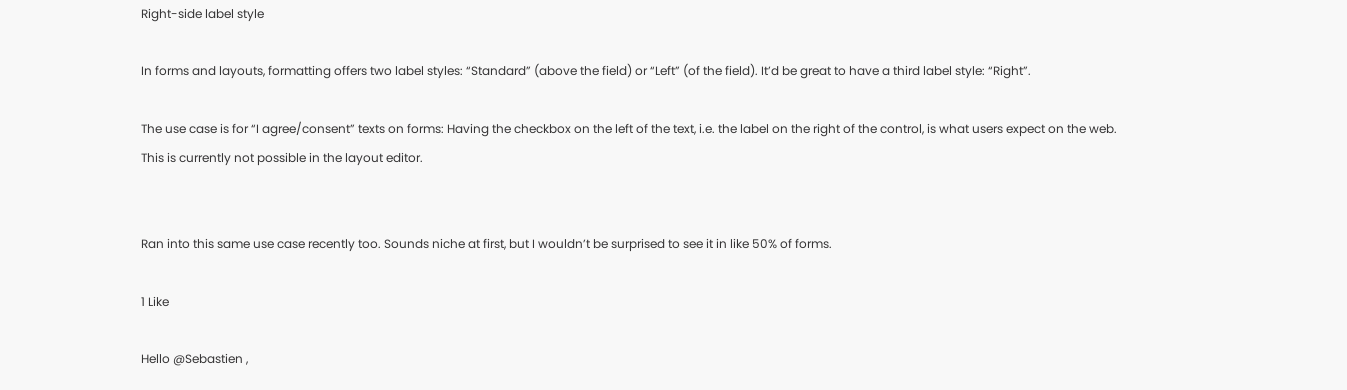Right-side label style

In forms and layouts, formatting offers two label styles: “Standard” (above the field) or “Left” (of the field). It’d be great to have a third label style: “Right”.

The use case is for “I agree/consent” texts on forms: Having the checkbox on the left of the text, i.e. the label on the right of the control, is what users expect on the web. This is currently not possible in the layout editor.


Ran into this same use case recently too. Sounds niche at first, but I wouldn’t be surprised to see it in like 50% of forms.

1 Like

Hello @Sebastien ,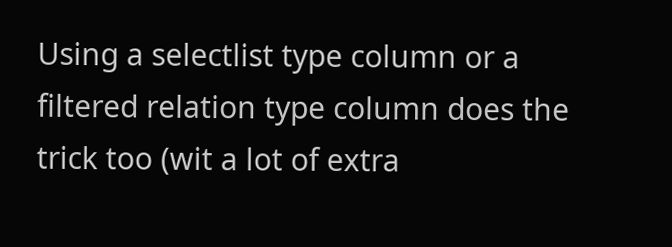Using a selectlist type column or a filtered relation type column does the trick too (wit a lot of extra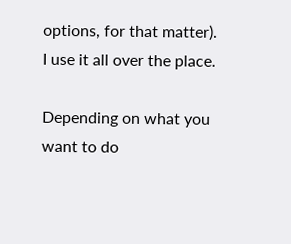options, for that matter). I use it all over the place.

Depending on what you want to do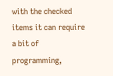with the checked items it can require a bit of programming,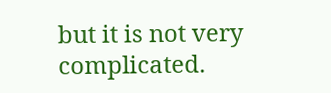but it is not very complicated.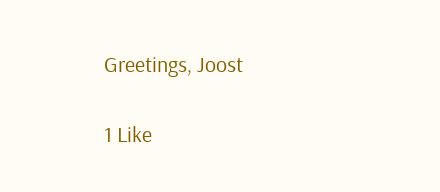Greetings, Joost

1 Like